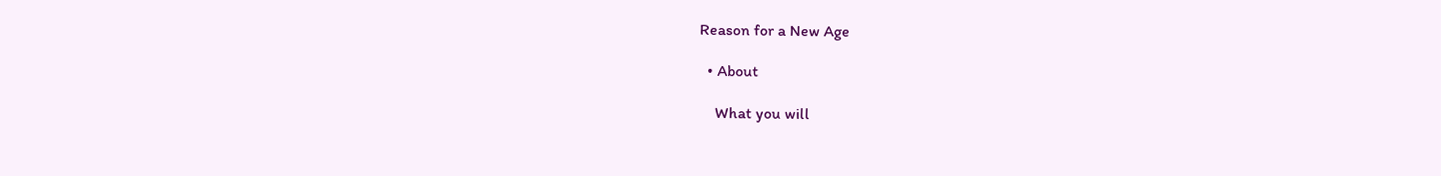Reason for a New Age

  • About

    What you will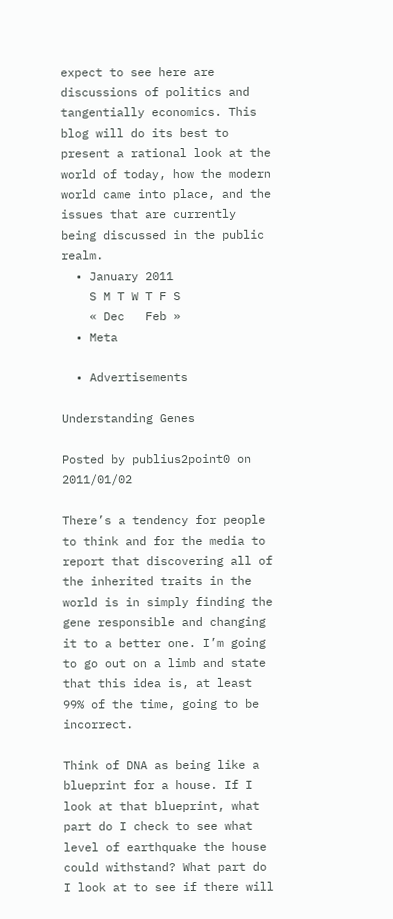expect to see here are discussions of politics and tangentially economics. This blog will do its best to present a rational look at the world of today, how the modern world came into place, and the issues that are currently being discussed in the public realm.
  • January 2011
    S M T W T F S
    « Dec   Feb »
  • Meta

  • Advertisements

Understanding Genes

Posted by publius2point0 on 2011/01/02

There’s a tendency for people to think and for the media to report that discovering all of the inherited traits in the world is in simply finding the gene responsible and changing it to a better one. I’m going to go out on a limb and state that this idea is, at least 99% of the time, going to be incorrect.

Think of DNA as being like a blueprint for a house. If I look at that blueprint, what part do I check to see what level of earthquake the house could withstand? What part do I look at to see if there will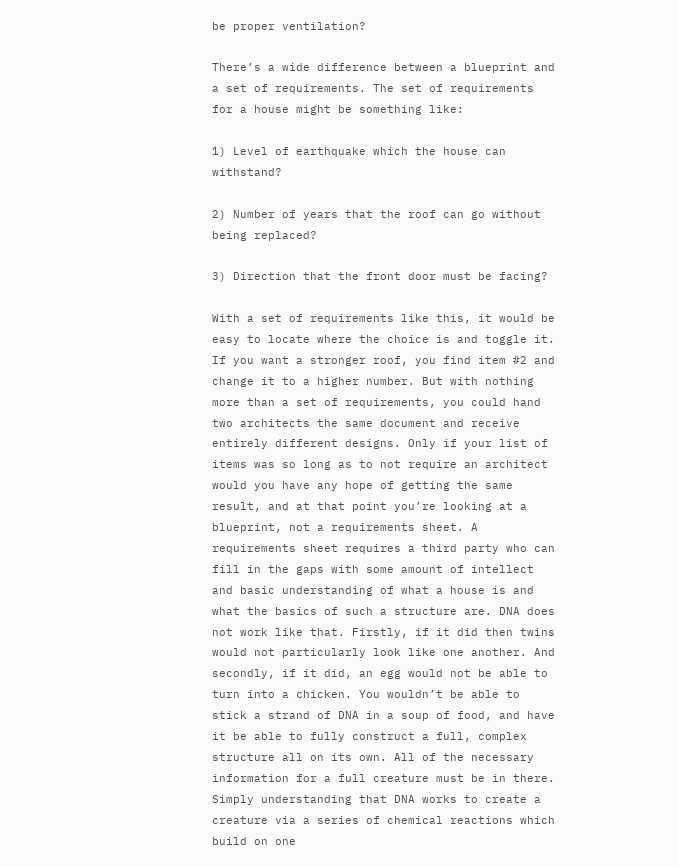be proper ventilation?

There’s a wide difference between a blueprint and a set of requirements. The set of requirements for a house might be something like:

1) Level of earthquake which the house can withstand?

2) Number of years that the roof can go without being replaced?

3) Direction that the front door must be facing?

With a set of requirements like this, it would be easy to locate where the choice is and toggle it. If you want a stronger roof, you find item #2 and change it to a higher number. But with nothing more than a set of requirements, you could hand two architects the same document and receive entirely different designs. Only if your list of items was so long as to not require an architect would you have any hope of getting the same result, and at that point you’re looking at a blueprint, not a requirements sheet. A requirements sheet requires a third party who can fill in the gaps with some amount of intellect and basic understanding of what a house is and what the basics of such a structure are. DNA does not work like that. Firstly, if it did then twins would not particularly look like one another. And secondly, if it did, an egg would not be able to turn into a chicken. You wouldn’t be able to stick a strand of DNA in a soup of food, and have it be able to fully construct a full, complex structure all on its own. All of the necessary information for a full creature must be in there. Simply understanding that DNA works to create a creature via a series of chemical reactions which build on one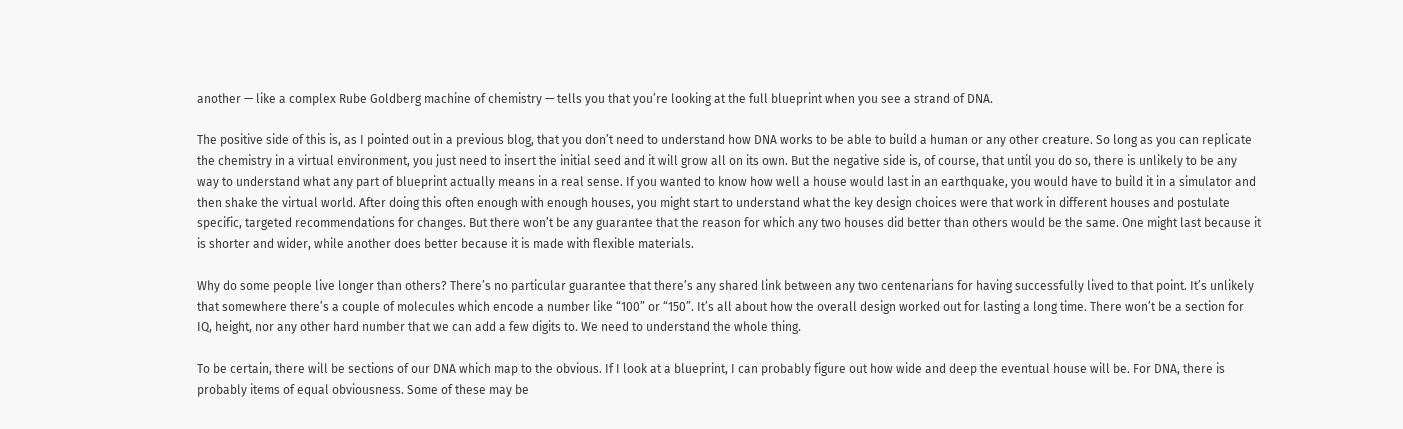another — like a complex Rube Goldberg machine of chemistry — tells you that you’re looking at the full blueprint when you see a strand of DNA.

The positive side of this is, as I pointed out in a previous blog, that you don’t need to understand how DNA works to be able to build a human or any other creature. So long as you can replicate the chemistry in a virtual environment, you just need to insert the initial seed and it will grow all on its own. But the negative side is, of course, that until you do so, there is unlikely to be any way to understand what any part of blueprint actually means in a real sense. If you wanted to know how well a house would last in an earthquake, you would have to build it in a simulator and then shake the virtual world. After doing this often enough with enough houses, you might start to understand what the key design choices were that work in different houses and postulate specific, targeted recommendations for changes. But there won’t be any guarantee that the reason for which any two houses did better than others would be the same. One might last because it is shorter and wider, while another does better because it is made with flexible materials.

Why do some people live longer than others? There’s no particular guarantee that there’s any shared link between any two centenarians for having successfully lived to that point. It’s unlikely that somewhere there’s a couple of molecules which encode a number like “100” or “150”. It’s all about how the overall design worked out for lasting a long time. There won’t be a section for IQ, height, nor any other hard number that we can add a few digits to. We need to understand the whole thing.

To be certain, there will be sections of our DNA which map to the obvious. If I look at a blueprint, I can probably figure out how wide and deep the eventual house will be. For DNA, there is probably items of equal obviousness. Some of these may be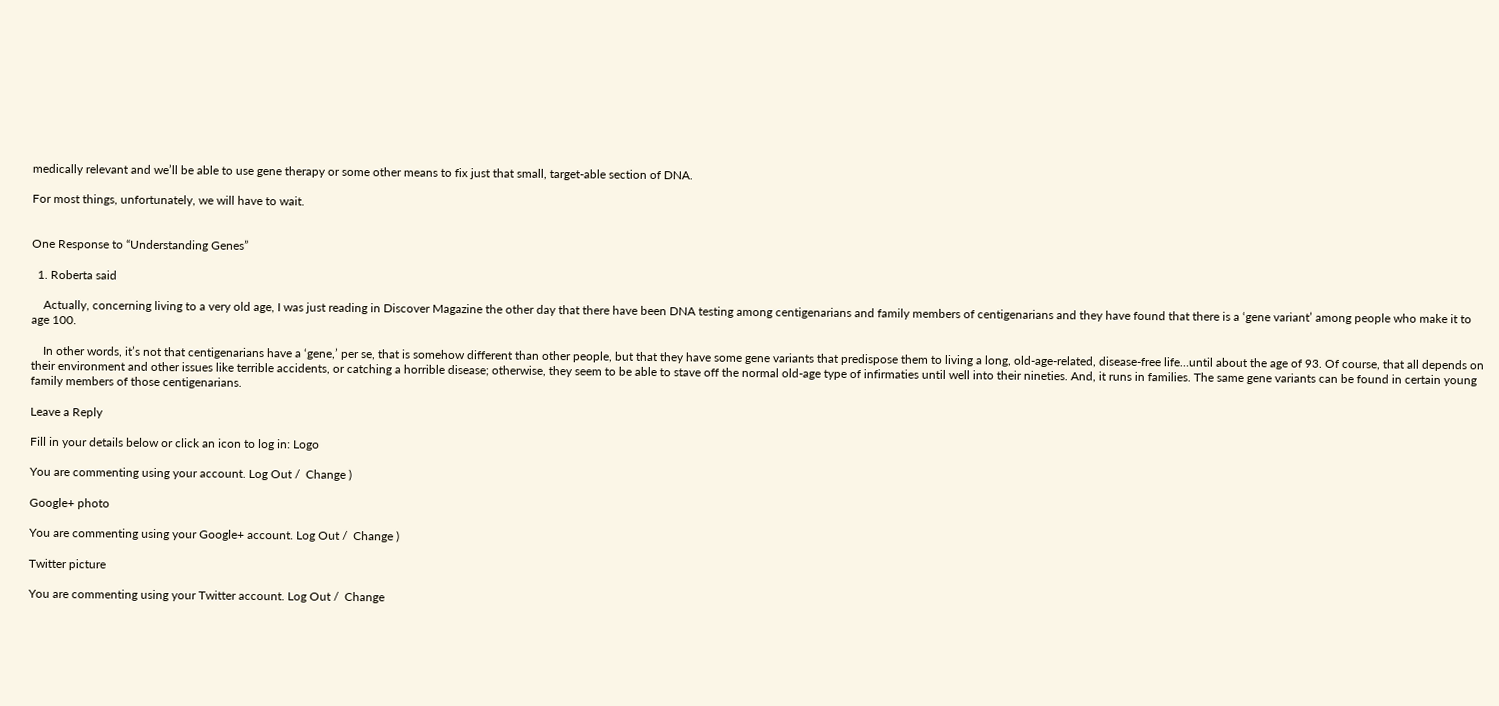medically relevant and we’ll be able to use gene therapy or some other means to fix just that small, target-able section of DNA.

For most things, unfortunately, we will have to wait.


One Response to “Understanding Genes”

  1. Roberta said

    Actually, concerning living to a very old age, I was just reading in Discover Magazine the other day that there have been DNA testing among centigenarians and family members of centigenarians and they have found that there is a ‘gene variant’ among people who make it to age 100.

    In other words, it’s not that centigenarians have a ‘gene,’ per se, that is somehow different than other people, but that they have some gene variants that predispose them to living a long, old-age-related, disease-free life…until about the age of 93. Of course, that all depends on their environment and other issues like terrible accidents, or catching a horrible disease; otherwise, they seem to be able to stave off the normal old-age type of infirmaties until well into their nineties. And, it runs in families. The same gene variants can be found in certain young family members of those centigenarians.

Leave a Reply

Fill in your details below or click an icon to log in: Logo

You are commenting using your account. Log Out /  Change )

Google+ photo

You are commenting using your Google+ account. Log Out /  Change )

Twitter picture

You are commenting using your Twitter account. Log Out /  Change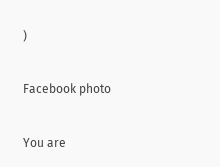)

Facebook photo

You are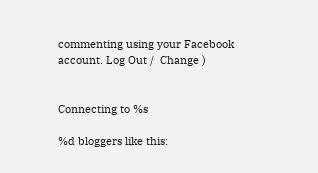commenting using your Facebook account. Log Out /  Change )


Connecting to %s

%d bloggers like this: